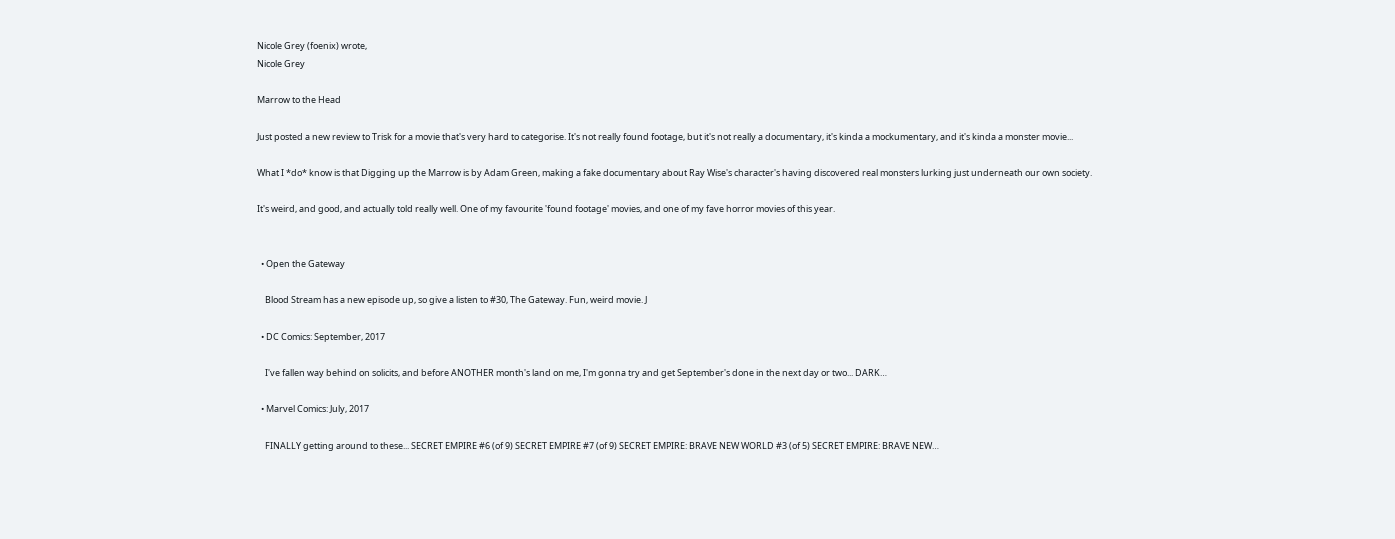Nicole Grey (foenix) wrote,
Nicole Grey

Marrow to the Head

Just posted a new review to Trisk for a movie that's very hard to categorise. It's not really found footage, but it's not really a documentary, it's kinda a mockumentary, and it's kinda a monster movie...

What I *do* know is that Digging up the Marrow is by Adam Green, making a fake documentary about Ray Wise's character's having discovered real monsters lurking just underneath our own society.

It's weird, and good, and actually told really well. One of my favourite 'found footage' movies, and one of my fave horror movies of this year.


  • Open the Gateway

    Blood Stream has a new episode up, so give a listen to #30, The Gateway. Fun, weird movie. J

  • DC Comics: September, 2017

    I've fallen way behind on solicits, and before ANOTHER month's land on me, I'm gonna try and get September's done in the next day or two... DARK…

  • Marvel Comics: July, 2017

    FINALLY getting around to these... SECRET EMPIRE #6 (of 9) SECRET EMPIRE #7 (of 9) SECRET EMPIRE: BRAVE NEW WORLD #3 (of 5) SECRET EMPIRE: BRAVE NEW…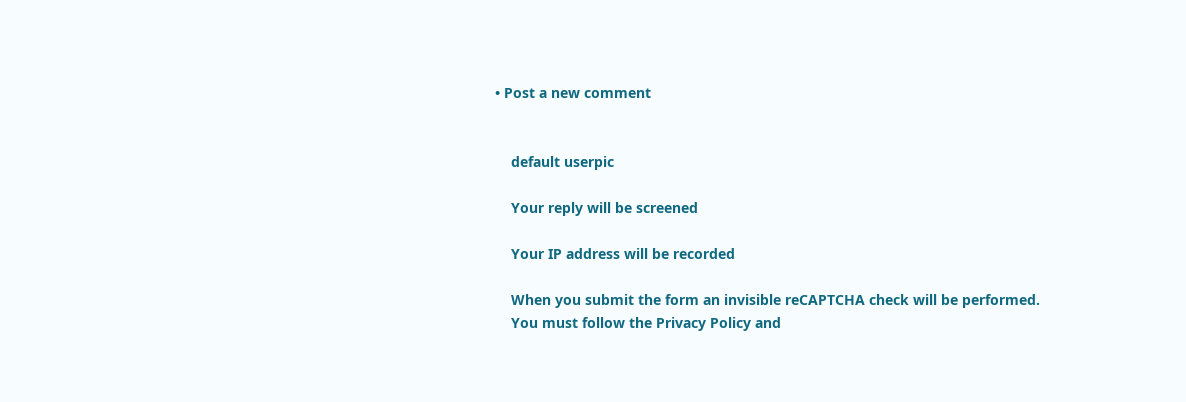• Post a new comment


    default userpic

    Your reply will be screened

    Your IP address will be recorded

    When you submit the form an invisible reCAPTCHA check will be performed.
    You must follow the Privacy Policy and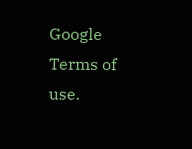Google Terms of use.